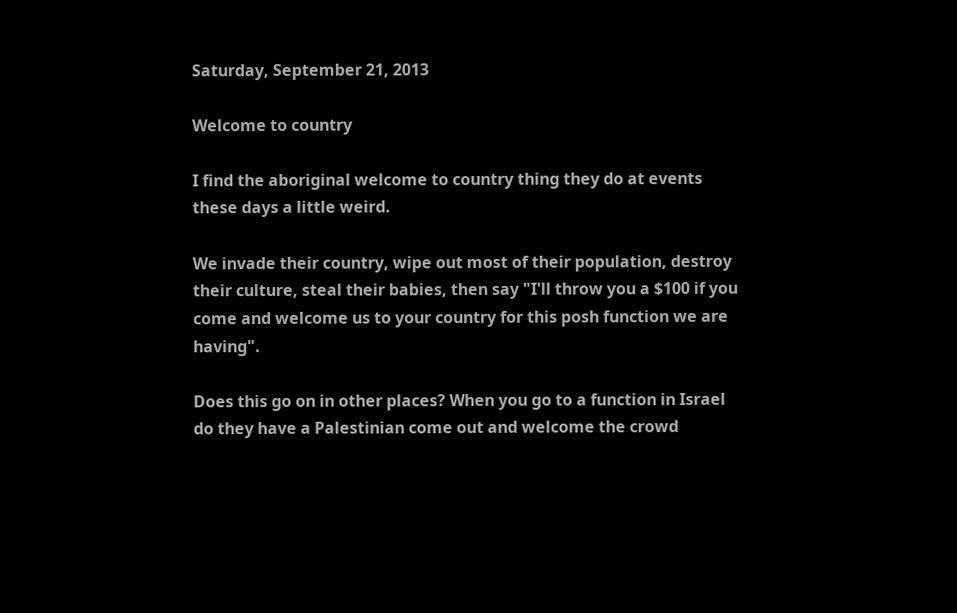Saturday, September 21, 2013

Welcome to country

I find the aboriginal welcome to country thing they do at events these days a little weird.

We invade their country, wipe out most of their population, destroy their culture, steal their babies, then say "I'll throw you a $100 if you come and welcome us to your country for this posh function we are having".

Does this go on in other places? When you go to a function in Israel do they have a Palestinian come out and welcome the crowd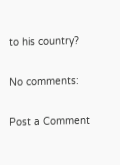to his country?

No comments:

Post a Comment